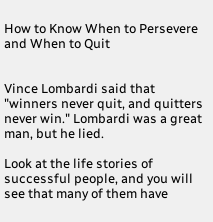How to Know When to Persevere and When to Quit


Vince Lombardi said that "winners never quit, and quitters never win." Lombardi was a great man, but he lied.

Look at the life stories of successful people, and you will see that many of them have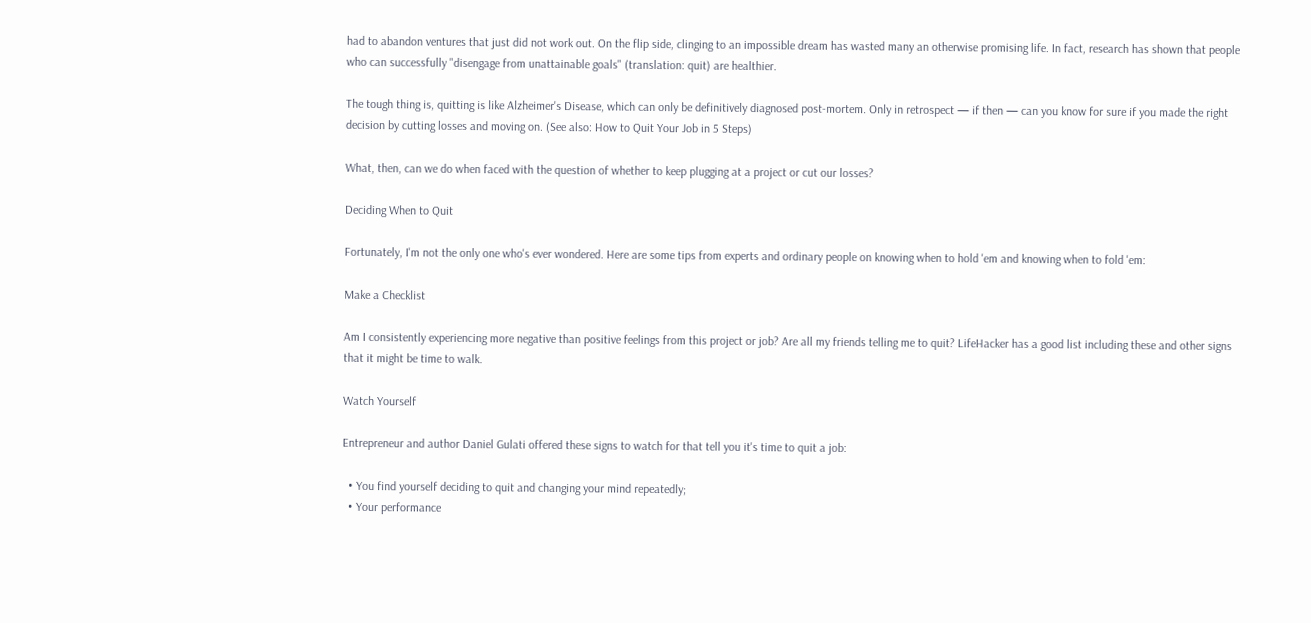had to abandon ventures that just did not work out. On the flip side, clinging to an impossible dream has wasted many an otherwise promising life. In fact, research has shown that people who can successfully "disengage from unattainable goals" (translation: quit) are healthier.

The tough thing is, quitting is like Alzheimer's Disease, which can only be definitively diagnosed post-mortem. Only in retrospect — if then — can you know for sure if you made the right decision by cutting losses and moving on. (See also: How to Quit Your Job in 5 Steps)

What, then, can we do when faced with the question of whether to keep plugging at a project or cut our losses?

Deciding When to Quit

Fortunately, I'm not the only one who's ever wondered. Here are some tips from experts and ordinary people on knowing when to hold 'em and knowing when to fold 'em:

Make a Checklist

Am I consistently experiencing more negative than positive feelings from this project or job? Are all my friends telling me to quit? LifeHacker has a good list including these and other signs that it might be time to walk.

Watch Yourself

Entrepreneur and author Daniel Gulati offered these signs to watch for that tell you it's time to quit a job:

  • You find yourself deciding to quit and changing your mind repeatedly;
  • Your performance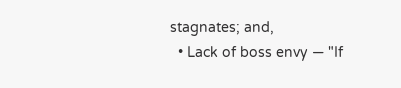stagnates; and,
  • Lack of boss envy — "If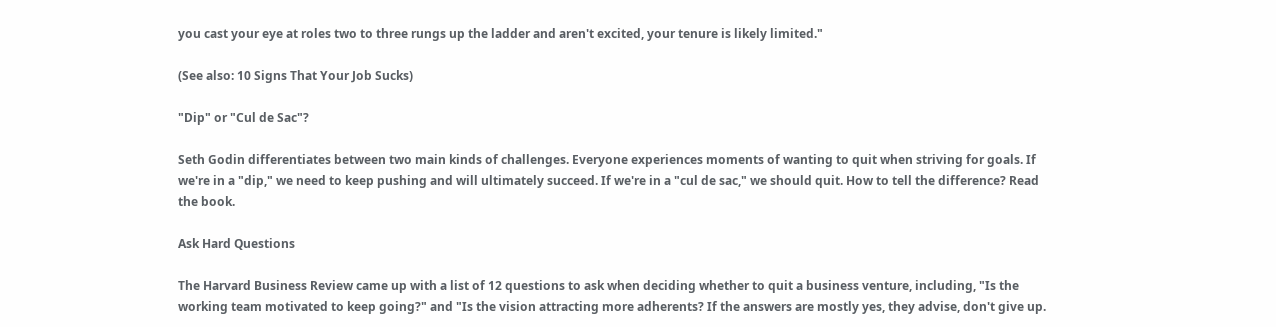you cast your eye at roles two to three rungs up the ladder and aren't excited, your tenure is likely limited."

(See also: 10 Signs That Your Job Sucks)

"Dip" or "Cul de Sac"?

Seth Godin differentiates between two main kinds of challenges. Everyone experiences moments of wanting to quit when striving for goals. If we're in a "dip," we need to keep pushing and will ultimately succeed. If we're in a "cul de sac," we should quit. How to tell the difference? Read the book.

Ask Hard Questions

The Harvard Business Review came up with a list of 12 questions to ask when deciding whether to quit a business venture, including, "Is the working team motivated to keep going?" and "Is the vision attracting more adherents? If the answers are mostly yes, they advise, don't give up.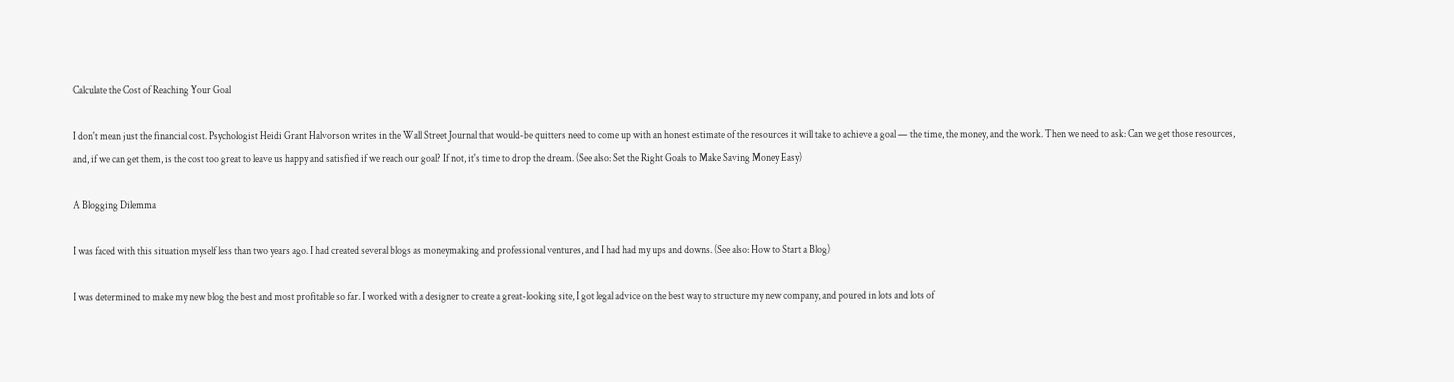Calculate the Cost of Reaching Your Goal

I don't mean just the financial cost. Psychologist Heidi Grant Halvorson writes in the Wall Street Journal that would-be quitters need to come up with an honest estimate of the resources it will take to achieve a goal — the time, the money, and the work. Then we need to ask: Can we get those resources, and, if we can get them, is the cost too great to leave us happy and satisfied if we reach our goal? If not, it's time to drop the dream. (See also: Set the Right Goals to Make Saving Money Easy)

A Blogging Dilemma

I was faced with this situation myself less than two years ago. I had created several blogs as moneymaking and professional ventures, and I had had my ups and downs. (See also: How to Start a Blog)

I was determined to make my new blog the best and most profitable so far. I worked with a designer to create a great-looking site, I got legal advice on the best way to structure my new company, and poured in lots and lots of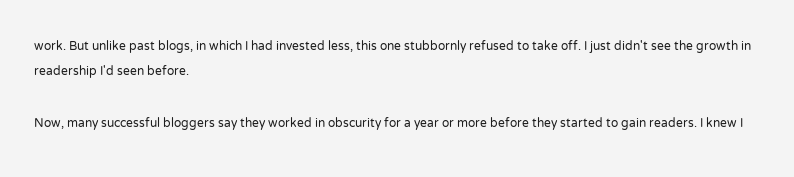work. But unlike past blogs, in which I had invested less, this one stubbornly refused to take off. I just didn't see the growth in readership I'd seen before.

Now, many successful bloggers say they worked in obscurity for a year or more before they started to gain readers. I knew I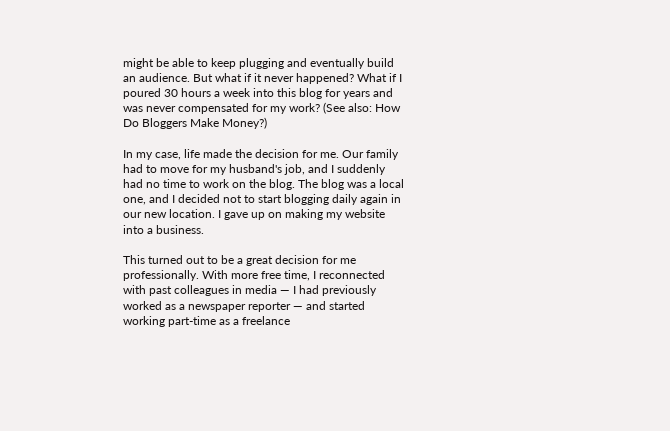might be able to keep plugging and eventually build an audience. But what if it never happened? What if I poured 30 hours a week into this blog for years and was never compensated for my work? (See also: How Do Bloggers Make Money?)

In my case, life made the decision for me. Our family had to move for my husband's job, and I suddenly had no time to work on the blog. The blog was a local one, and I decided not to start blogging daily again in our new location. I gave up on making my website into a business.

This turned out to be a great decision for me professionally. With more free time, I reconnected with past colleagues in media — I had previously worked as a newspaper reporter — and started working part-time as a freelance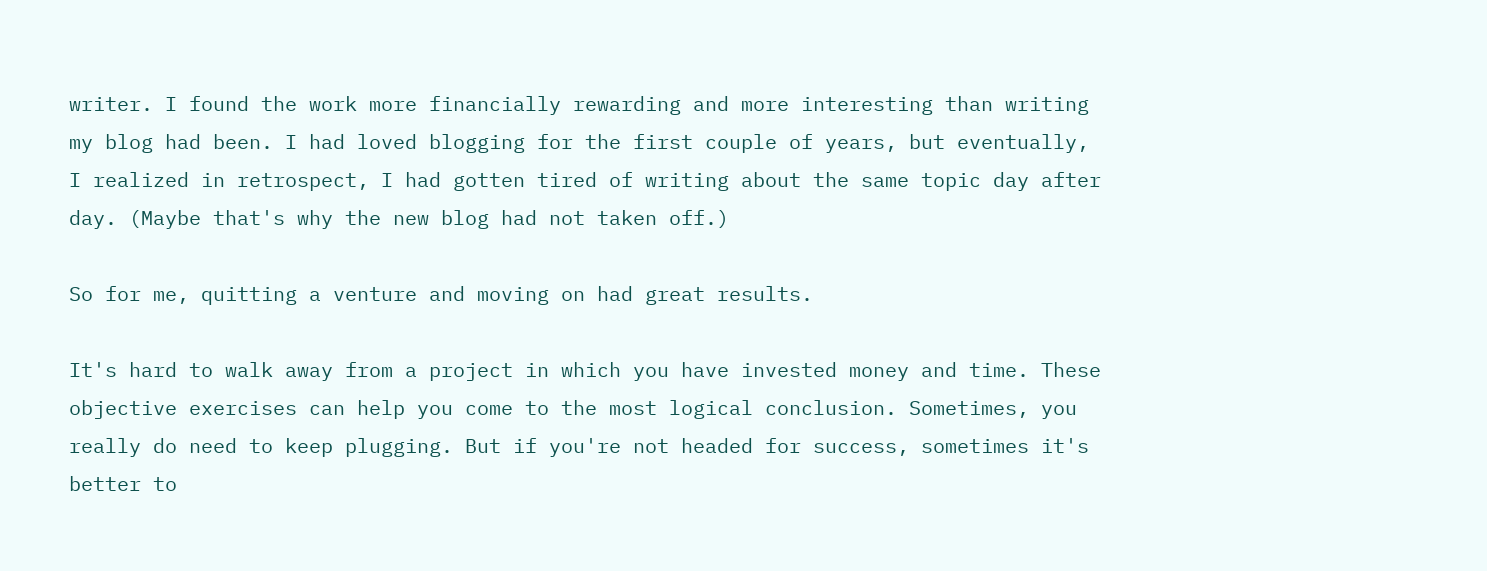writer. I found the work more financially rewarding and more interesting than writing my blog had been. I had loved blogging for the first couple of years, but eventually, I realized in retrospect, I had gotten tired of writing about the same topic day after day. (Maybe that's why the new blog had not taken off.)

So for me, quitting a venture and moving on had great results.

It's hard to walk away from a project in which you have invested money and time. These objective exercises can help you come to the most logical conclusion. Sometimes, you really do need to keep plugging. But if you're not headed for success, sometimes it's better to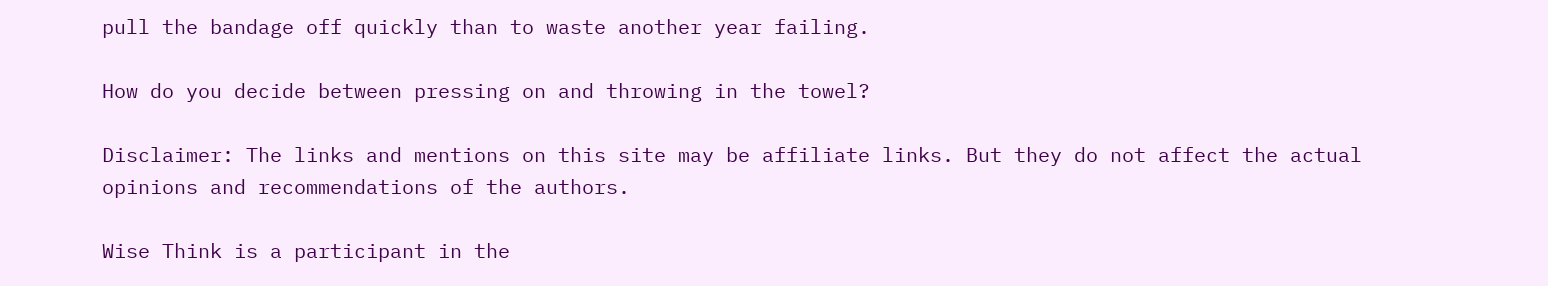pull the bandage off quickly than to waste another year failing.

How do you decide between pressing on and throwing in the towel?

Disclaimer: The links and mentions on this site may be affiliate links. But they do not affect the actual opinions and recommendations of the authors.

Wise Think is a participant in the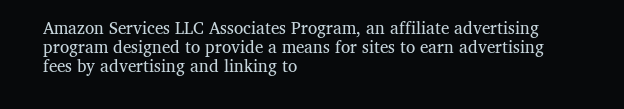Amazon Services LLC Associates Program, an affiliate advertising program designed to provide a means for sites to earn advertising fees by advertising and linking to